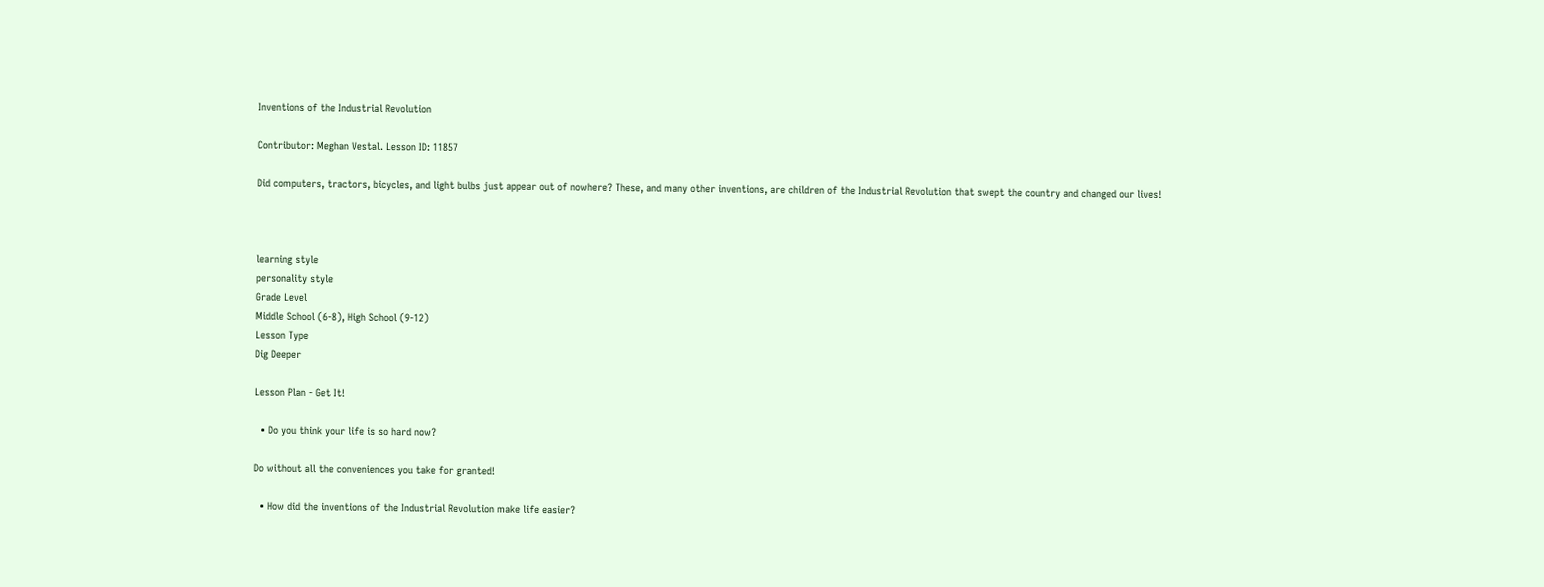Inventions of the Industrial Revolution

Contributor: Meghan Vestal. Lesson ID: 11857

Did computers, tractors, bicycles, and light bulbs just appear out of nowhere? These, and many other inventions, are children of the Industrial Revolution that swept the country and changed our lives!



learning style
personality style
Grade Level
Middle School (6-8), High School (9-12)
Lesson Type
Dig Deeper

Lesson Plan - Get It!

  • Do you think your life is so hard now?

Do without all the conveniences you take for granted!

  • How did the inventions of the Industrial Revolution make life easier?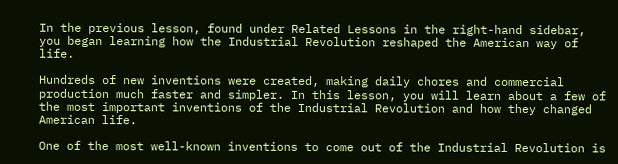In the previous lesson, found under Related Lessons in the right-hand sidebar, you began learning how the Industrial Revolution reshaped the American way of life.

Hundreds of new inventions were created, making daily chores and commercial production much faster and simpler. In this lesson, you will learn about a few of the most important inventions of the Industrial Revolution and how they changed American life.

One of the most well-known inventions to come out of the Industrial Revolution is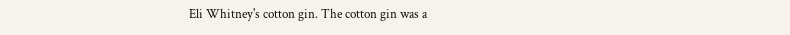Eli Whitney's cotton gin. The cotton gin was a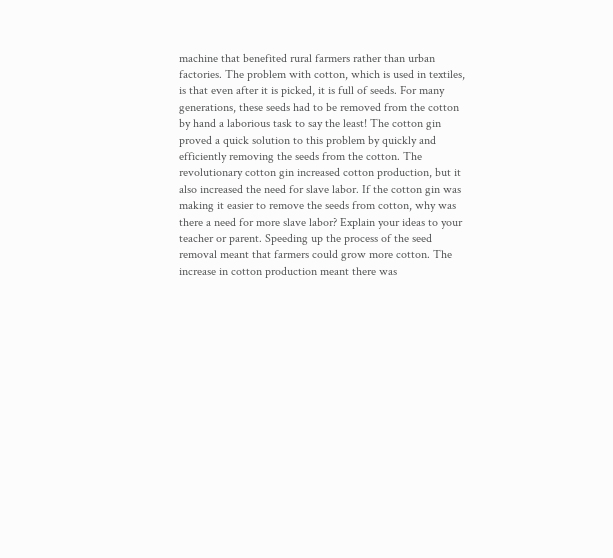machine that benefited rural farmers rather than urban factories. The problem with cotton, which is used in textiles, is that even after it is picked, it is full of seeds. For many generations, these seeds had to be removed from the cotton by hand a laborious task to say the least! The cotton gin proved a quick solution to this problem by quickly and efficiently removing the seeds from the cotton. The revolutionary cotton gin increased cotton production, but it also increased the need for slave labor. If the cotton gin was making it easier to remove the seeds from cotton, why was there a need for more slave labor? Explain your ideas to your teacher or parent. Speeding up the process of the seed removal meant that farmers could grow more cotton. The increase in cotton production meant there was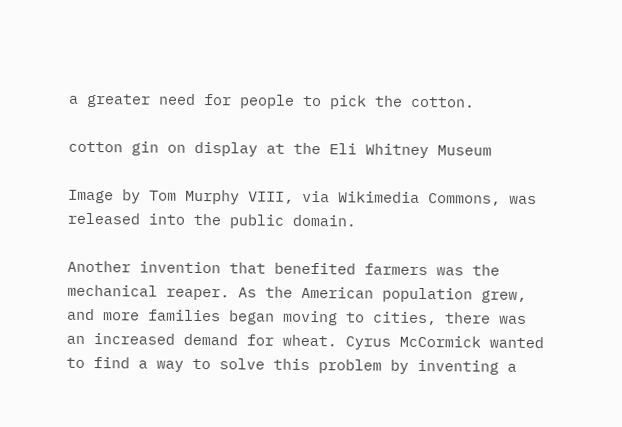a greater need for people to pick the cotton.

cotton gin on display at the Eli Whitney Museum

Image by Tom Murphy VIII, via Wikimedia Commons, was released into the public domain.

Another invention that benefited farmers was the mechanical reaper. As the American population grew, and more families began moving to cities, there was an increased demand for wheat. Cyrus McCormick wanted to find a way to solve this problem by inventing a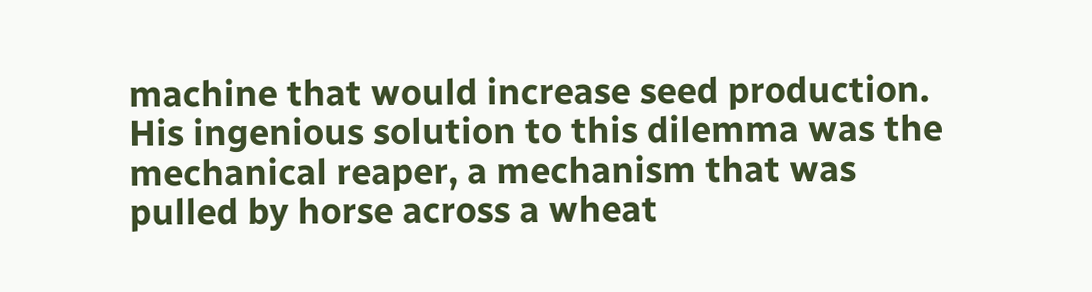machine that would increase seed production. His ingenious solution to this dilemma was the mechanical reaper, a mechanism that was pulled by horse across a wheat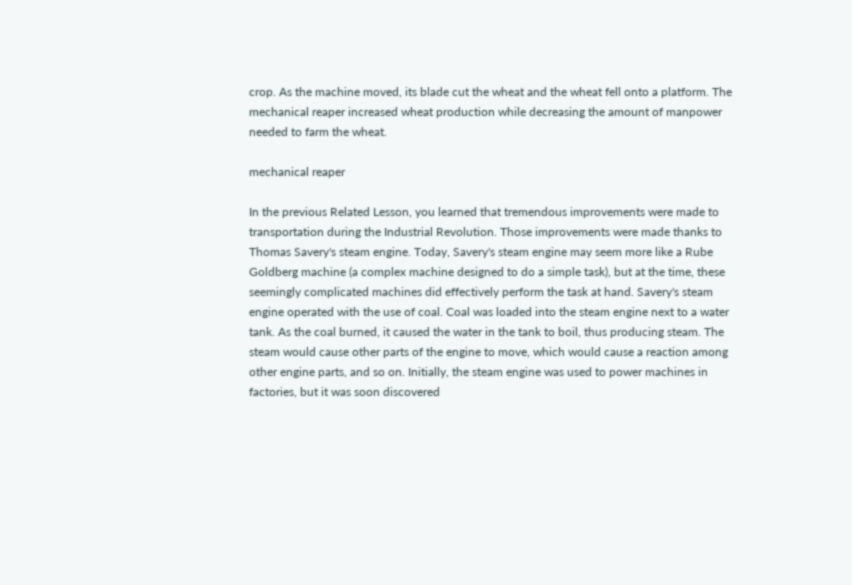crop. As the machine moved, its blade cut the wheat and the wheat fell onto a platform. The mechanical reaper increased wheat production while decreasing the amount of manpower needed to farm the wheat.

mechanical reaper

In the previous Related Lesson, you learned that tremendous improvements were made to transportation during the Industrial Revolution. Those improvements were made thanks to Thomas Savery's steam engine. Today, Savery's steam engine may seem more like a Rube Goldberg machine (a complex machine designed to do a simple task), but at the time, these seemingly complicated machines did effectively perform the task at hand. Savery's steam engine operated with the use of coal. Coal was loaded into the steam engine next to a water tank. As the coal burned, it caused the water in the tank to boil, thus producing steam. The steam would cause other parts of the engine to move, which would cause a reaction among other engine parts, and so on. Initially, the steam engine was used to power machines in factories, but it was soon discovered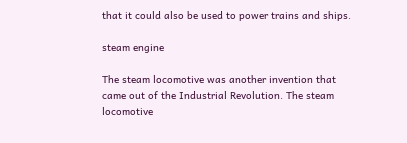that it could also be used to power trains and ships.

steam engine

The steam locomotive was another invention that came out of the Industrial Revolution. The steam locomotive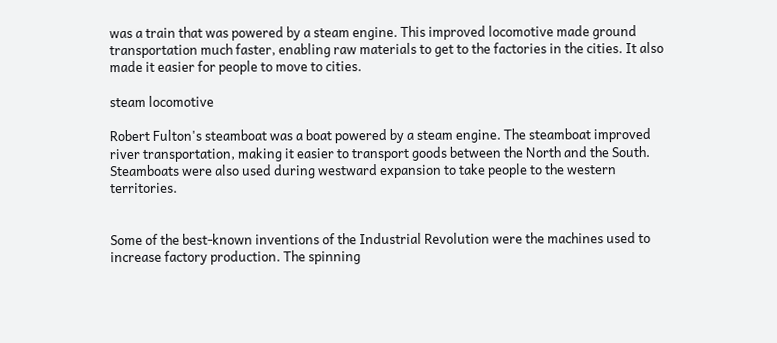was a train that was powered by a steam engine. This improved locomotive made ground transportation much faster, enabling raw materials to get to the factories in the cities. It also made it easier for people to move to cities.

steam locomotive

Robert Fulton's steamboat was a boat powered by a steam engine. The steamboat improved river transportation, making it easier to transport goods between the North and the South. Steamboats were also used during westward expansion to take people to the western territories.


Some of the best-known inventions of the Industrial Revolution were the machines used to increase factory production. The spinning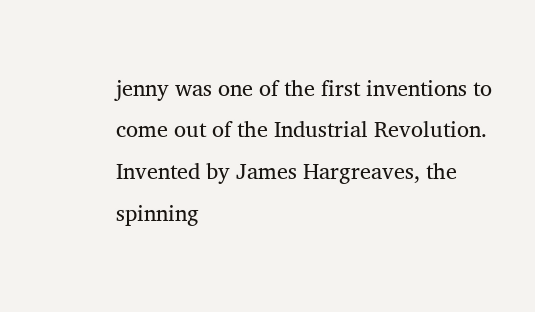jenny was one of the first inventions to come out of the Industrial Revolution. Invented by James Hargreaves, the spinning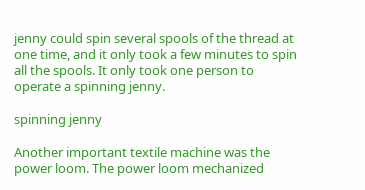jenny could spin several spools of the thread at one time, and it only took a few minutes to spin all the spools. It only took one person to operate a spinning jenny.

spinning jenny

Another important textile machine was the power loom. The power loom mechanized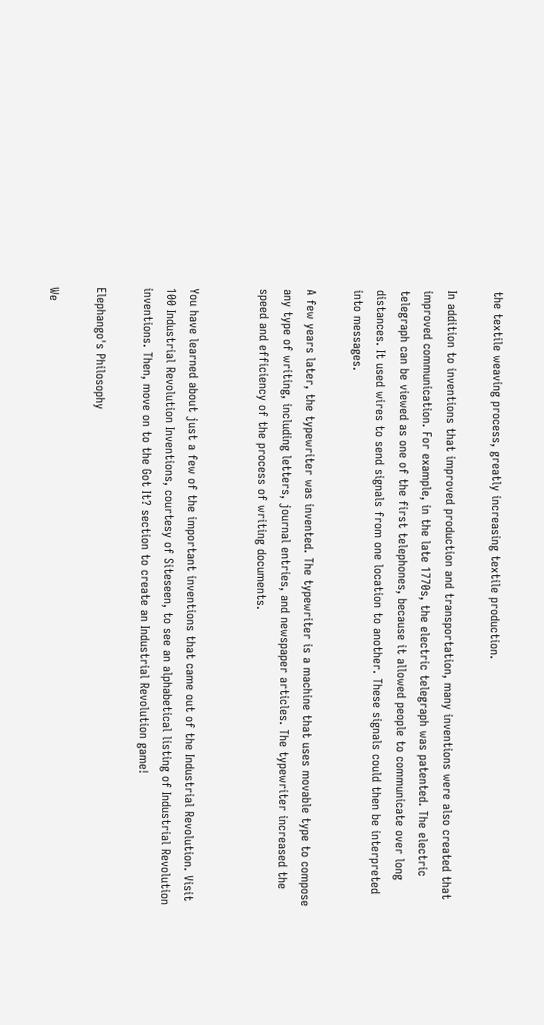the textile weaving process, greatly increasing textile production.

In addition to inventions that improved production and transportation, many inventions were also created that improved communication. For example, in the late 1770s, the electric telegraph was patented. The electric telegraph can be viewed as one of the first telephones, because it allowed people to communicate over long distances. It used wires to send signals from one location to another. These signals could then be interpreted into messages.

A few years later, the typewriter was invented. The typewriter is a machine that uses movable type to compose any type of writing, including letters, journal entries, and newspaper articles. The typewriter increased the speed and efficiency of the process of writing documents.


You have learned about just a few of the important inventions that came out of the Industrial Revolution. Visit 100 Industrial Revolution Inventions, courtesy of Siteseen, to see an alphabetical listing of Industrial Revolution inventions. Then, move on to the Got It? section to create an Industrial Revolution game!

Elephango's Philosophy

We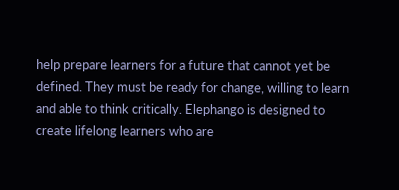help prepare learners for a future that cannot yet be defined. They must be ready for change, willing to learn and able to think critically. Elephango is designed to create lifelong learners who are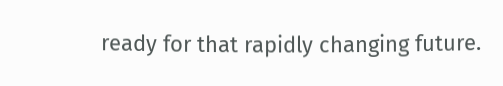ready for that rapidly changing future.